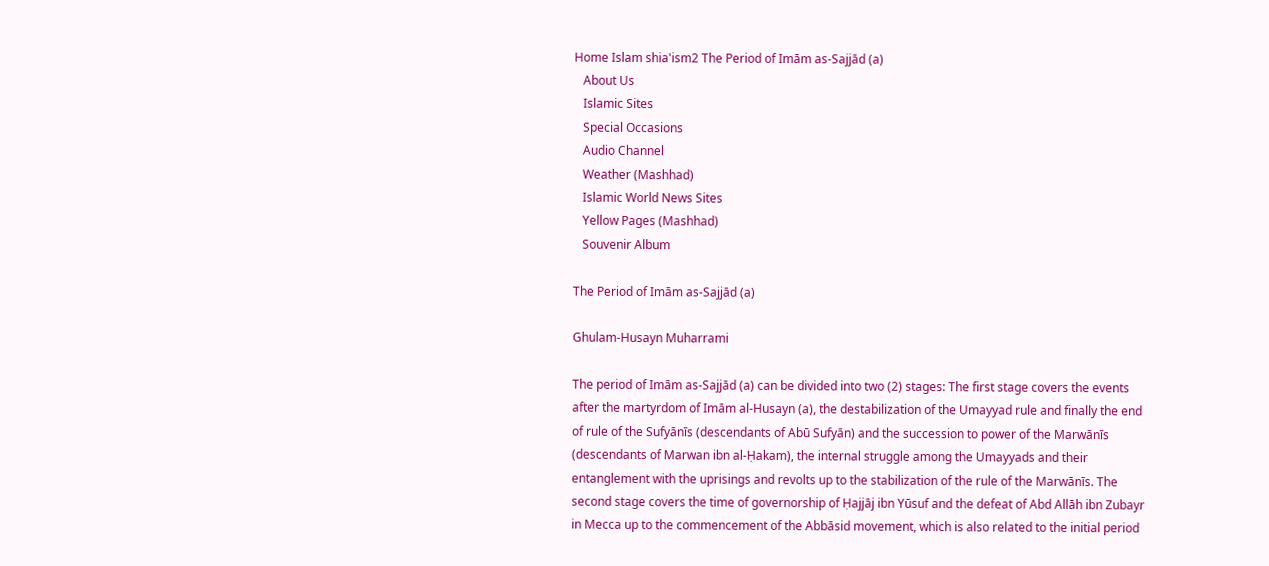Home Islam shia'ism2 The Period of Imām as-Sajjād (a)
   About Us
   Islamic Sites
   Special Occasions
   Audio Channel
   Weather (Mashhad)
   Islamic World News Sites
   Yellow Pages (Mashhad)
   Souvenir Album

The Period of Imām as-Sajjād (a)

Ghulam-Husayn Muharrami

The period of Imām as-Sajjād (a) can be divided into two (2) stages: The first stage covers the events after the martyrdom of Imām al-Husayn (a), the destabilization of the Umayyad rule and finally the end of rule of the Sufyānīs (descendants of Abū Sufyān) and the succession to power of the Marwānīs (descendants of Marwan ibn al-Ḥakam), the internal struggle among the Umayyads and their entanglement with the uprisings and revolts up to the stabilization of the rule of the Marwānīs. The second stage covers the time of governorship of Ḥajjāj ibn Yūsuf and the defeat of Abd Allāh ibn Zubayr in Mecca up to the commencement of the Abbāsid movement, which is also related to the initial period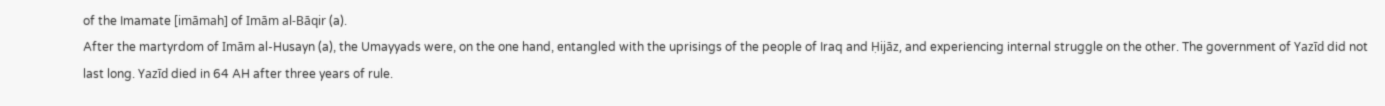of the Imamate [imāmah] of Imām al-Bāqir (a).
After the martyrdom of Imām al-Husayn (a), the Umayyads were, on the one hand, entangled with the uprisings of the people of Iraq and Ḥijāz, and experiencing internal struggle on the other. The government of Yazīd did not last long. Yazīd died in 64 AH after three years of rule.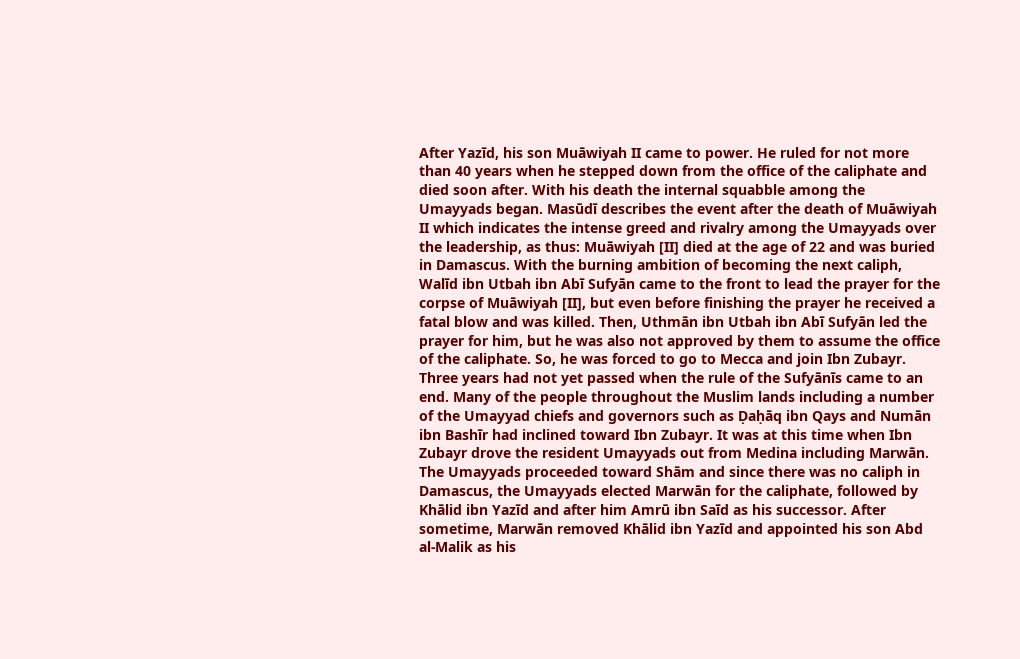After Yazīd, his son Muāwiyah II came to power. He ruled for not more than 40 years when he stepped down from the office of the caliphate and died soon after. With his death the internal squabble among the Umayyads began. Masūdī describes the event after the death of Muāwiyah II which indicates the intense greed and rivalry among the Umayyads over the leadership, as thus: Muāwiyah [II] died at the age of 22 and was buried in Damascus. With the burning ambition of becoming the next caliph, Walīd ibn Utbah ibn Abī Sufyān came to the front to lead the prayer for the corpse of Muāwiyah [II], but even before finishing the prayer he received a fatal blow and was killed. Then, Uthmān ibn Utbah ibn Abī Sufyān led the prayer for him, but he was also not approved by them to assume the office of the caliphate. So, he was forced to go to Mecca and join Ibn Zubayr.
Three years had not yet passed when the rule of the Sufyānīs came to an end. Many of the people throughout the Muslim lands including a number of the Umayyad chiefs and governors such as Ḍaḥāq ibn Qays and Numān ibn Bashīr had inclined toward Ibn Zubayr. It was at this time when Ibn Zubayr drove the resident Umayyads out from Medina including Marwān. The Umayyads proceeded toward Shām and since there was no caliph in Damascus, the Umayyads elected Marwān for the caliphate, followed by Khālid ibn Yazīd and after him Amrū ibn Saīd as his successor. After sometime, Marwān removed Khālid ibn Yazīd and appointed his son Abd al-Malik as his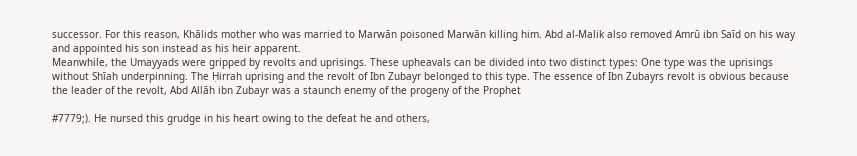successor. For this reason, Khālids mother who was married to Marwān poisoned Marwān killing him. Abd al-Malik also removed Amrū ibn Saīd on his way and appointed his son instead as his heir apparent.
Meanwhile, the Umayyads were gripped by revolts and uprisings. These upheavals can be divided into two distinct types: One type was the uprisings without Shīah underpinning. The Ḥirrah uprising and the revolt of Ibn Zubayr belonged to this type. The essence of Ibn Zubayrs revolt is obvious because the leader of the revolt, Abd Allāh ibn Zubayr was a staunch enemy of the progeny of the Prophet

#7779;). He nursed this grudge in his heart owing to the defeat he and others,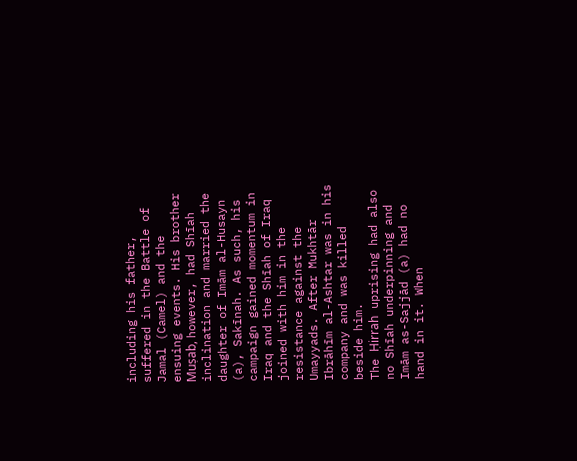including his father, suffered in the Battle of Jamal (Camel) and the ensuing events. His brother Muṣab, however, had Shīah inclination and married the daughter of Imām al-Husayn (a), Sakīnah. As such, his campaign gained momentum in Iraq and the Shīah of Iraq joined with him in the resistance against the Umayyads. After Mukhtār Ibrāhīm al-Ashtar was in his company and was killed beside him.
The Ḥirrah uprising had also no Shīah underpinning and Imām as-Sajjād (a) had no hand in it. When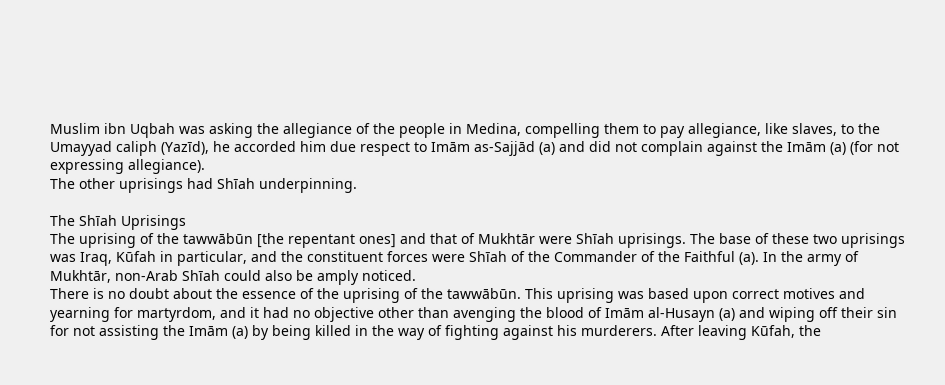Muslim ibn Uqbah was asking the allegiance of the people in Medina, compelling them to pay allegiance, like slaves, to the Umayyad caliph (Yazīd), he accorded him due respect to Imām as-Sajjād (a) and did not complain against the Imām (a) (for not expressing allegiance).
The other uprisings had Shīah underpinning.

The Shīah Uprisings
The uprising of the tawwābūn [the repentant ones] and that of Mukhtār were Shīah uprisings. The base of these two uprisings was Iraq, Kūfah in particular, and the constituent forces were Shīah of the Commander of the Faithful (a). In the army of Mukhtār, non-Arab Shīah could also be amply noticed.
There is no doubt about the essence of the uprising of the tawwābūn. This uprising was based upon correct motives and yearning for martyrdom, and it had no objective other than avenging the blood of Imām al-Husayn (a) and wiping off their sin for not assisting the Imām (a) by being killed in the way of fighting against his murderers. After leaving Kūfah, the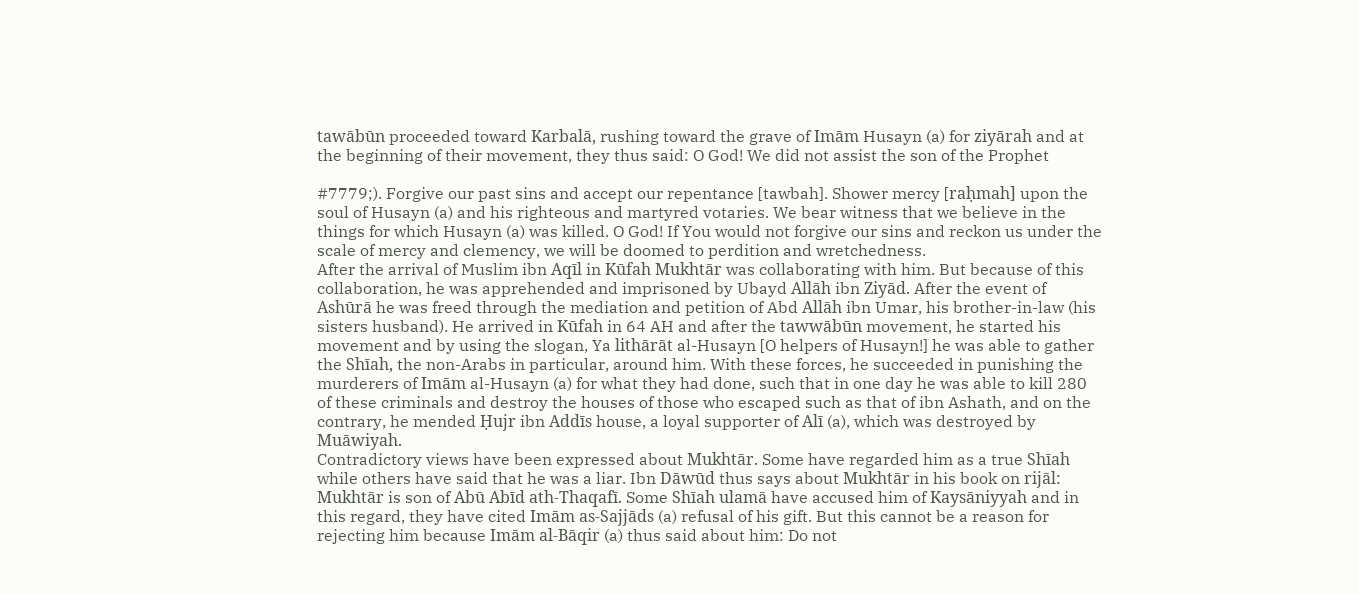tawābūn proceeded toward Karbalā, rushing toward the grave of Imām Husayn (a) for ziyārah and at the beginning of their movement, they thus said: O God! We did not assist the son of the Prophet

#7779;). Forgive our past sins and accept our repentance [tawbah]. Shower mercy [raḥmah] upon the soul of Husayn (a) and his righteous and martyred votaries. We bear witness that we believe in the things for which Husayn (a) was killed. O God! If You would not forgive our sins and reckon us under the scale of mercy and clemency, we will be doomed to perdition and wretchedness.
After the arrival of Muslim ibn Aqīl in Kūfah Mukhtār was collaborating with him. But because of this collaboration, he was apprehended and imprisoned by Ubayd Allāh ibn Ziyād. After the event of Ashūrā he was freed through the mediation and petition of Abd Allāh ibn Umar, his brother-in-law (his sisters husband). He arrived in Kūfah in 64 AH and after the tawwābūn movement, he started his movement and by using the slogan, Ya lithārāt al-Husayn [O helpers of Husayn!] he was able to gather the Shīah, the non-Arabs in particular, around him. With these forces, he succeeded in punishing the murderers of Imām al-Husayn (a) for what they had done, such that in one day he was able to kill 280 of these criminals and destroy the houses of those who escaped such as that of ibn Ashath, and on the contrary, he mended Ḥujr ibn Addīs house, a loyal supporter of Alī (a), which was destroyed by Muāwiyah.
Contradictory views have been expressed about Mukhtār. Some have regarded him as a true Shīah while others have said that he was a liar. Ibn Dāwūd thus says about Mukhtār in his book on rijāl:
Mukhtār is son of Abū Abīd ath-Thaqafī. Some Shīah ulamā have accused him of Kaysāniyyah and in this regard, they have cited Imām as-Sajjāds (a) refusal of his gift. But this cannot be a reason for rejecting him because Imām al-Bāqir (a) thus said about him: Do not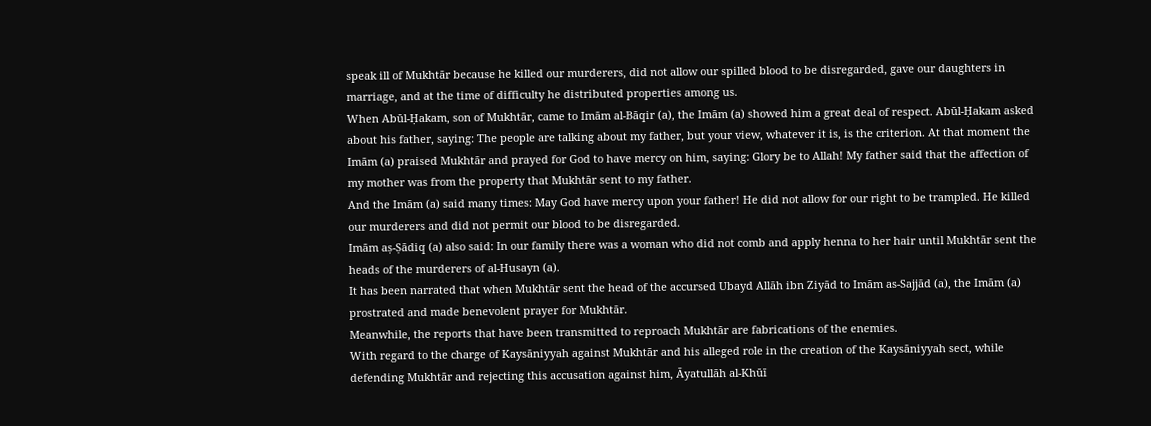speak ill of Mukhtār because he killed our murderers, did not allow our spilled blood to be disregarded, gave our daughters in marriage, and at the time of difficulty he distributed properties among us.
When Abūl-Ḥakam, son of Mukhtār, came to Imām al-Bāqir (a), the Imām (a) showed him a great deal of respect. Abūl-Ḥakam asked about his father, saying: The people are talking about my father, but your view, whatever it is, is the criterion. At that moment the Imām (a) praised Mukhtār and prayed for God to have mercy on him, saying: Glory be to Allah! My father said that the affection of my mother was from the property that Mukhtār sent to my father.
And the Imām (a) said many times: May God have mercy upon your father! He did not allow for our right to be trampled. He killed our murderers and did not permit our blood to be disregarded.
Imām aṣ-Ṣādiq (a) also said: In our family there was a woman who did not comb and apply henna to her hair until Mukhtār sent the heads of the murderers of al-Husayn (a).
It has been narrated that when Mukhtār sent the head of the accursed Ubayd Allāh ibn Ziyād to Imām as-Sajjād (a), the Imām (a) prostrated and made benevolent prayer for Mukhtār.
Meanwhile, the reports that have been transmitted to reproach Mukhtār are fabrications of the enemies.
With regard to the charge of Kaysāniyyah against Mukhtār and his alleged role in the creation of the Kaysāniyyah sect, while defending Mukhtār and rejecting this accusation against him, Āyatullāh al-Khūī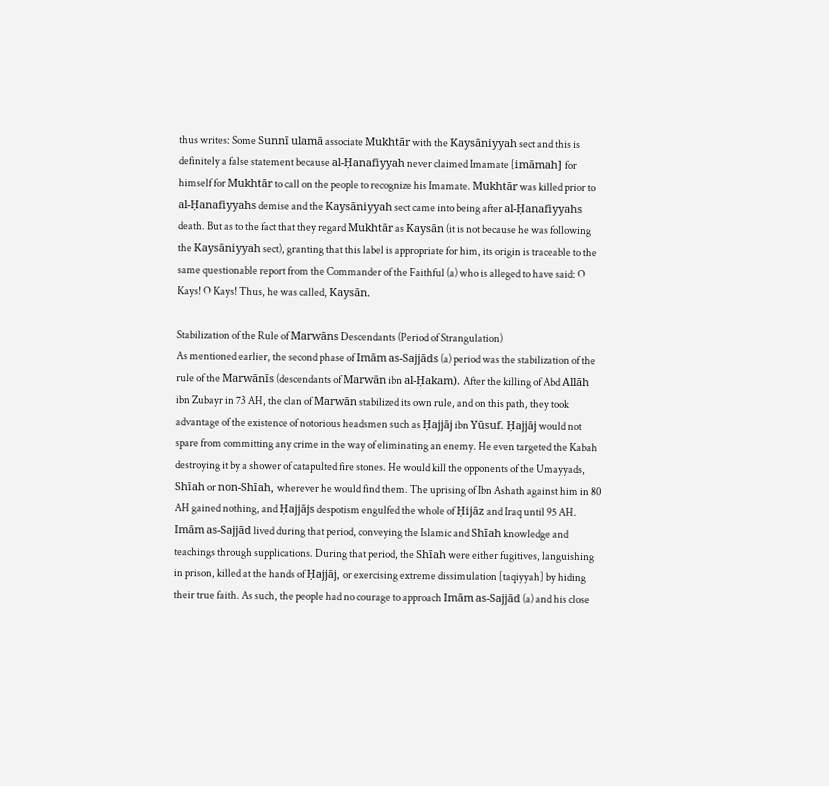thus writes: Some Sunnī ulamā associate Mukhtār with the Kaysāniyyah sect and this is definitely a false statement because al-Ḥanafiyyah never claimed Imamate [imāmah] for himself for Mukhtār to call on the people to recognize his Imamate. Mukhtār was killed prior to al-Ḥanafiyyahs demise and the Kaysāniyyah sect came into being after al-Ḥanafiyyahs death. But as to the fact that they regard Mukhtār as Kaysān (it is not because he was following the Kaysāniyyah sect), granting that this label is appropriate for him, its origin is traceable to the same questionable report from the Commander of the Faithful (a) who is alleged to have said: O Kays! O Kays! Thus, he was called, Kaysān.

Stabilization of the Rule of Marwāns Descendants (Period of Strangulation)
As mentioned earlier, the second phase of Imām as-Sajjāds (a) period was the stabilization of the rule of the Marwānīs (descendants of Marwān ibn al-Ḥakam). After the killing of Abd Allāh ibn Zubayr in 73 AH, the clan of Marwān stabilized its own rule, and on this path, they took advantage of the existence of notorious headsmen such as Ḥajjāj ibn Yūsuf. Ḥajjāj would not spare from committing any crime in the way of eliminating an enemy. He even targeted the Kabah destroying it by a shower of catapulted fire stones. He would kill the opponents of the Umayyads, Shīah or non-Shīah, wherever he would find them. The uprising of Ibn Ashath against him in 80 AH gained nothing, and Ḥajjājs despotism engulfed the whole of Ḥijāz and Iraq until 95 AH. Imām as-Sajjād lived during that period, conveying the Islamic and Shīah knowledge and teachings through supplications. During that period, the Shīah were either fugitives, languishing in prison, killed at the hands of Ḥajjāj, or exercising extreme dissimulation [taqiyyah] by hiding their true faith. As such, the people had no courage to approach Imām as-Sajjād (a) and his close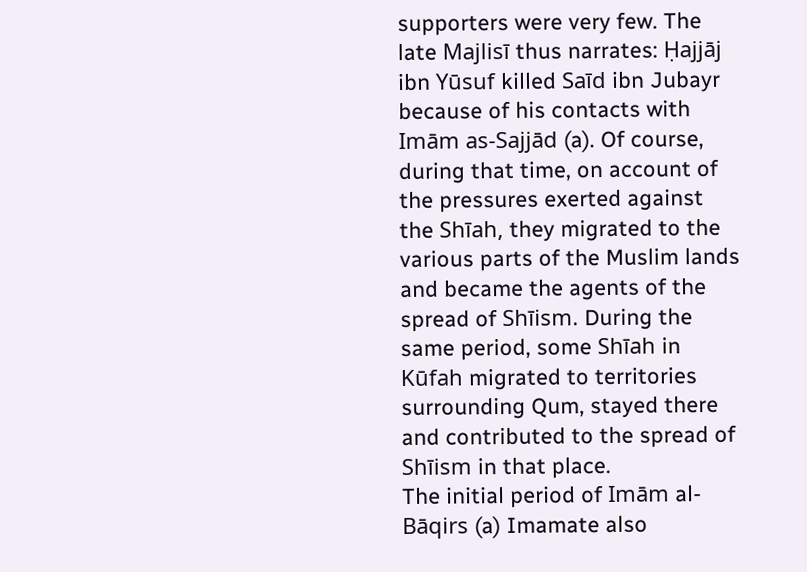supporters were very few. The late Majlisī thus narrates: Ḥajjāj ibn Yūsuf killed Saīd ibn Jubayr because of his contacts with Imām as-Sajjād (a). Of course, during that time, on account of the pressures exerted against the Shīah, they migrated to the various parts of the Muslim lands and became the agents of the spread of Shīism. During the same period, some Shīah in Kūfah migrated to territories surrounding Qum, stayed there and contributed to the spread of Shīism in that place.
The initial period of Imām al-Bāqirs (a) Imamate also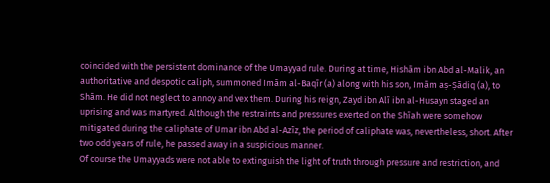coincided with the persistent dominance of the Umayyad rule. During at time, Hishām ibn Abd al-Malik, an authoritative and despotic caliph, summoned Imām al-Baqīr (a) along with his son, Imām aṣ-Ṣādiq (a), to Shām. He did not neglect to annoy and vex them. During his reign, Zayd ibn Alī ibn al-Husayn staged an uprising and was martyred. Although the restraints and pressures exerted on the Shīah were somehow mitigated during the caliphate of Umar ibn Abd al-Azīz, the period of caliphate was, nevertheless, short. After two odd years of rule, he passed away in a suspicious manner.
Of course the Umayyads were not able to extinguish the light of truth through pressure and restriction, and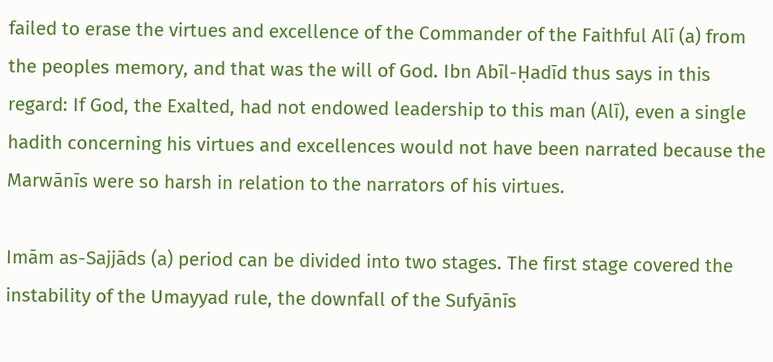failed to erase the virtues and excellence of the Commander of the Faithful Alī (a) from the peoples memory, and that was the will of God. Ibn Abīl-Ḥadīd thus says in this regard: If God, the Exalted, had not endowed leadership to this man (Alī), even a single hadith concerning his virtues and excellences would not have been narrated because the Marwānīs were so harsh in relation to the narrators of his virtues.

Imām as-Sajjāds (a) period can be divided into two stages. The first stage covered the instability of the Umayyad rule, the downfall of the Sufyānīs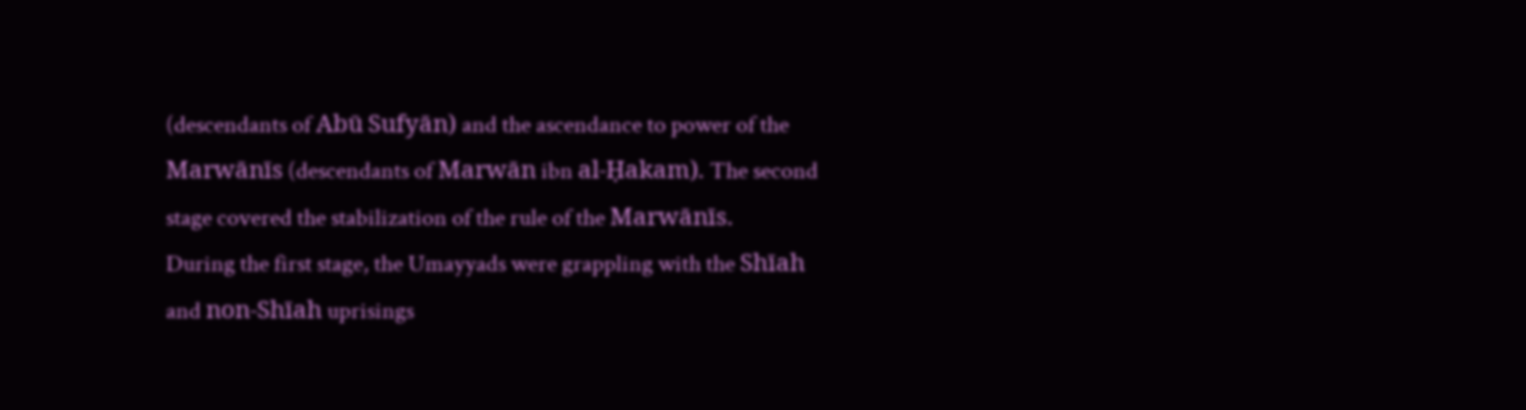(descendants of Abū Sufyān) and the ascendance to power of the Marwānīs (descendants of Marwān ibn al-Ḥakam). The second stage covered the stabilization of the rule of the Marwānīs.
During the first stage, the Umayyads were grappling with the Shīah and non-Shīah uprisings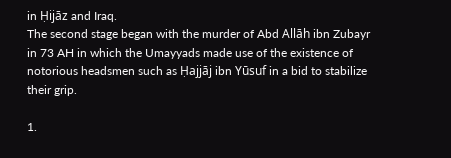in Ḥijāz and Iraq.
The second stage began with the murder of Abd Allāh ibn Zubayr in 73 AH in which the Umayyads made use of the existence of notorious headsmen such as Ḥajjāj ibn Yūsuf in a bid to stabilize their grip.

1.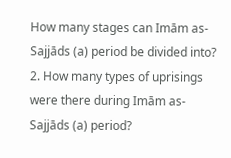How many stages can Imām as-Sajjāds (a) period be divided into?
2. How many types of uprisings were there during Imām as-Sajjāds (a) period?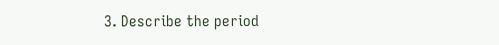3. Describe the period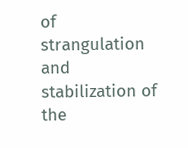of strangulation and stabilization of the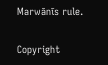Marwānīs rule.

Copyright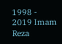1998 - 2019 Imam Reza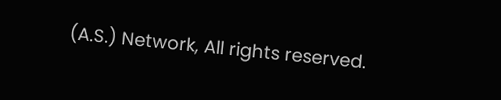(A.S.) Network, All rights reserved.